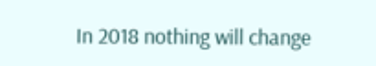In 2018 nothing will change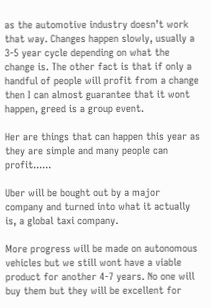as the automotive industry doesn’t work that way. Changes happen slowly, usually a 3-5 year cycle depending on what the change is. The other fact is that if only a handful of people will profit from a change then I can almost guarantee that it wont happen, greed is a group event.

Her are things that can happen this year as they are simple and many people can profit......

Uber will be bought out by a major company and turned into what it actually is, a global taxi company.

More progress will be made on autonomous vehicles but we still wont have a viable product for another 4-7 years. No one will buy them but they will be excellent for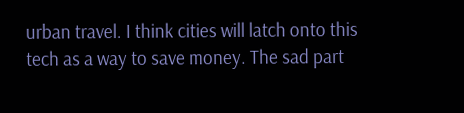urban travel. I think cities will latch onto this tech as a way to save money. The sad part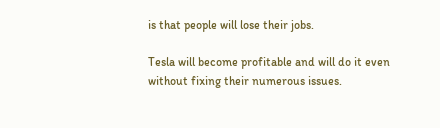is that people will lose their jobs.

Tesla will become profitable and will do it even without fixing their numerous issues.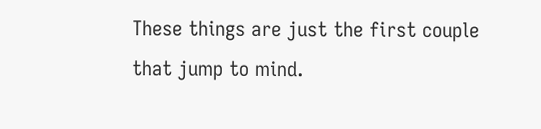These things are just the first couple that jump to mind.